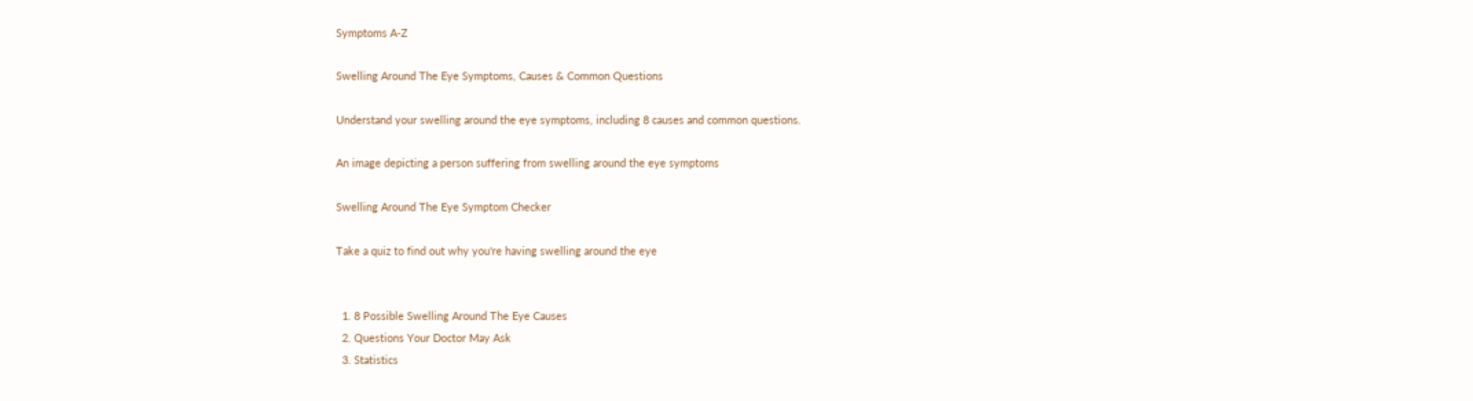Symptoms A-Z

Swelling Around The Eye Symptoms, Causes & Common Questions

Understand your swelling around the eye symptoms, including 8 causes and common questions.

An image depicting a person suffering from swelling around the eye symptoms

Swelling Around The Eye Symptom Checker

Take a quiz to find out why you're having swelling around the eye


  1. 8 Possible Swelling Around The Eye Causes
  2. Questions Your Doctor May Ask
  3. Statistics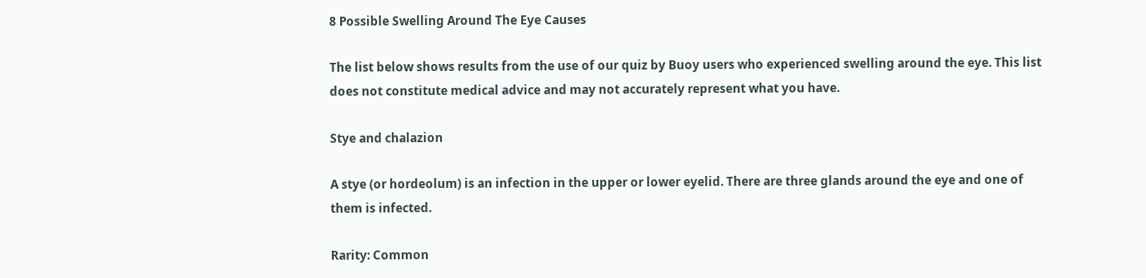8 Possible Swelling Around The Eye Causes

The list below shows results from the use of our quiz by Buoy users who experienced swelling around the eye. This list does not constitute medical advice and may not accurately represent what you have.

Stye and chalazion

A stye (or hordeolum) is an infection in the upper or lower eyelid. There are three glands around the eye and one of them is infected.

Rarity: Common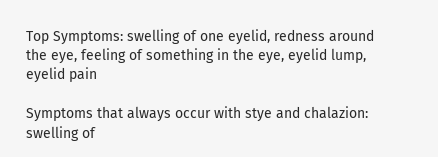Top Symptoms: swelling of one eyelid, redness around the eye, feeling of something in the eye, eyelid lump, eyelid pain

Symptoms that always occur with stye and chalazion: swelling of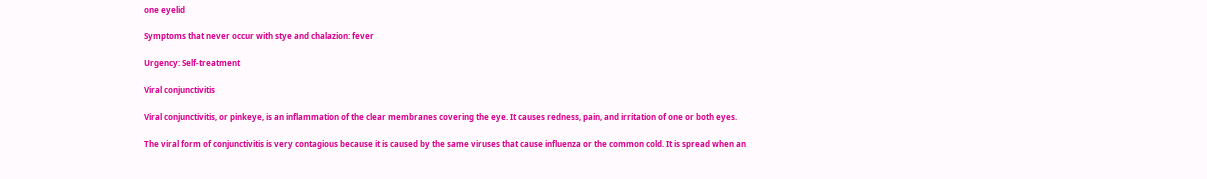one eyelid

Symptoms that never occur with stye and chalazion: fever

Urgency: Self-treatment

Viral conjunctivitis

Viral conjunctivitis, or pinkeye, is an inflammation of the clear membranes covering the eye. It causes redness, pain, and irritation of one or both eyes.

The viral form of conjunctivitis is very contagious because it is caused by the same viruses that cause influenza or the common cold. It is spread when an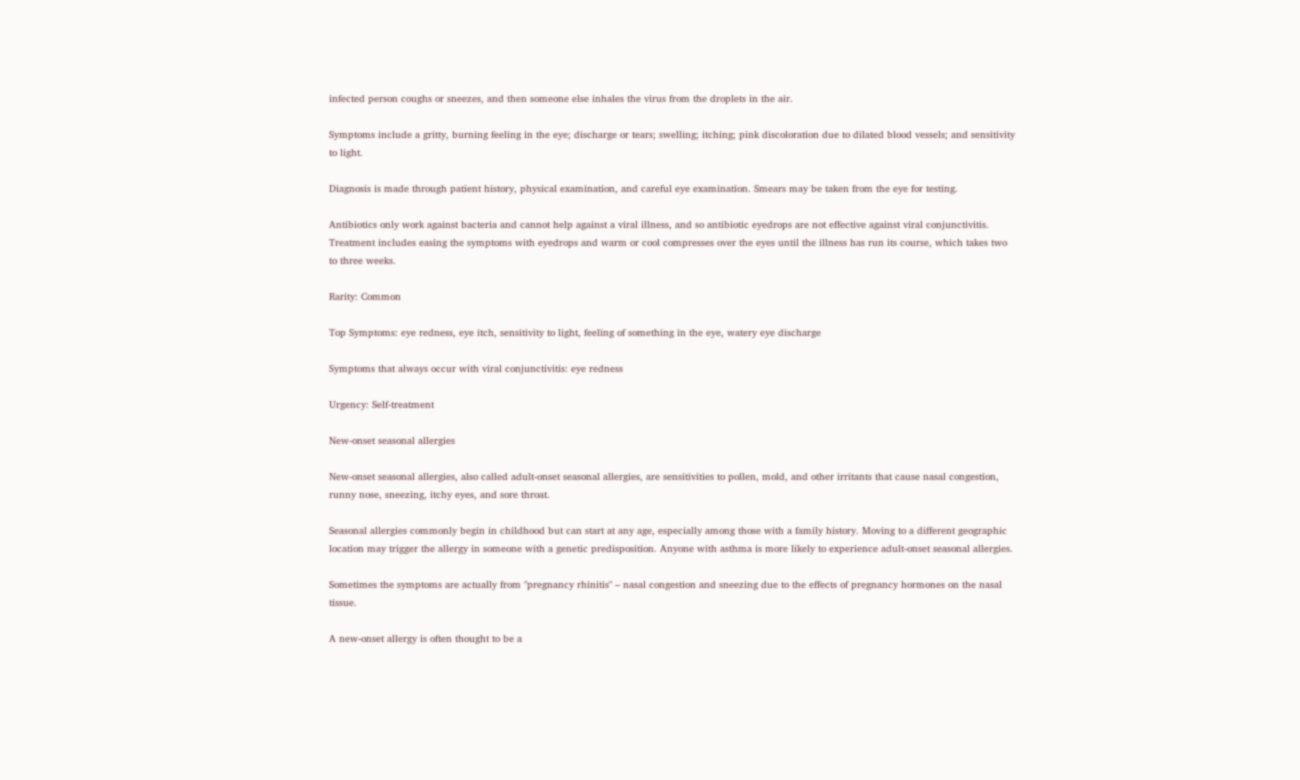infected person coughs or sneezes, and then someone else inhales the virus from the droplets in the air.

Symptoms include a gritty, burning feeling in the eye; discharge or tears; swelling; itching; pink discoloration due to dilated blood vessels; and sensitivity to light.

Diagnosis is made through patient history, physical examination, and careful eye examination. Smears may be taken from the eye for testing.

Antibiotics only work against bacteria and cannot help against a viral illness, and so antibiotic eyedrops are not effective against viral conjunctivitis. Treatment includes easing the symptoms with eyedrops and warm or cool compresses over the eyes until the illness has run its course, which takes two to three weeks.

Rarity: Common

Top Symptoms: eye redness, eye itch, sensitivity to light, feeling of something in the eye, watery eye discharge

Symptoms that always occur with viral conjunctivitis: eye redness

Urgency: Self-treatment

New-onset seasonal allergies

New-onset seasonal allergies, also called adult-onset seasonal allergies, are sensitivities to pollen, mold, and other irritants that cause nasal congestion, runny nose, sneezing, itchy eyes, and sore throat.

Seasonal allergies commonly begin in childhood but can start at any age, especially among those with a family history. Moving to a different geographic location may trigger the allergy in someone with a genetic predisposition. Anyone with asthma is more likely to experience adult-onset seasonal allergies.

Sometimes the symptoms are actually from "pregnancy rhinitis" – nasal congestion and sneezing due to the effects of pregnancy hormones on the nasal tissue.

A new-onset allergy is often thought to be a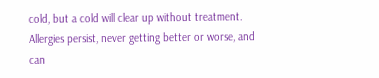cold, but a cold will clear up without treatment. Allergies persist, never getting better or worse, and can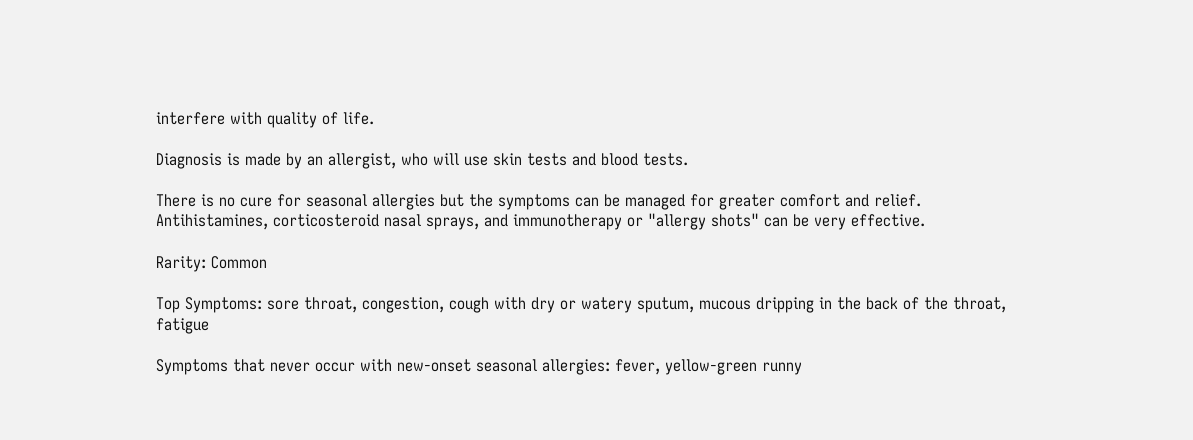interfere with quality of life.

Diagnosis is made by an allergist, who will use skin tests and blood tests.

There is no cure for seasonal allergies but the symptoms can be managed for greater comfort and relief. Antihistamines, corticosteroid nasal sprays, and immunotherapy or "allergy shots" can be very effective.

Rarity: Common

Top Symptoms: sore throat, congestion, cough with dry or watery sputum, mucous dripping in the back of the throat, fatigue

Symptoms that never occur with new-onset seasonal allergies: fever, yellow-green runny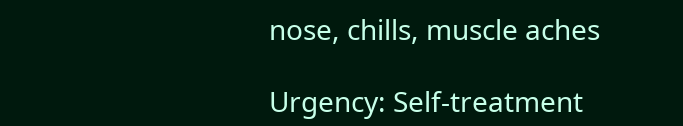nose, chills, muscle aches

Urgency: Self-treatment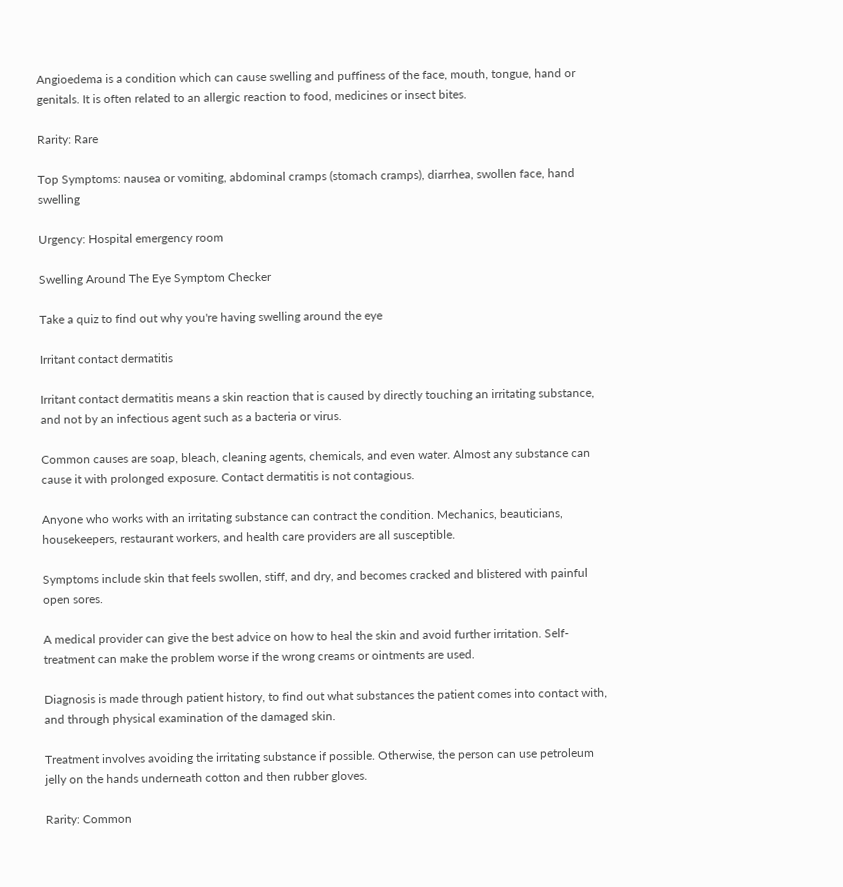Angioedema is a condition which can cause swelling and puffiness of the face, mouth, tongue, hand or genitals. It is often related to an allergic reaction to food, medicines or insect bites.

Rarity: Rare

Top Symptoms: nausea or vomiting, abdominal cramps (stomach cramps), diarrhea, swollen face, hand swelling

Urgency: Hospital emergency room

Swelling Around The Eye Symptom Checker

Take a quiz to find out why you're having swelling around the eye

Irritant contact dermatitis

Irritant contact dermatitis means a skin reaction that is caused by directly touching an irritating substance, and not by an infectious agent such as a bacteria or virus.

Common causes are soap, bleach, cleaning agents, chemicals, and even water. Almost any substance can cause it with prolonged exposure. Contact dermatitis is not contagious.

Anyone who works with an irritating substance can contract the condition. Mechanics, beauticians, housekeepers, restaurant workers, and health care providers are all susceptible.

Symptoms include skin that feels swollen, stiff, and dry, and becomes cracked and blistered with painful open sores.

A medical provider can give the best advice on how to heal the skin and avoid further irritation. Self-treatment can make the problem worse if the wrong creams or ointments are used.

Diagnosis is made through patient history, to find out what substances the patient comes into contact with, and through physical examination of the damaged skin.

Treatment involves avoiding the irritating substance if possible. Otherwise, the person can use petroleum jelly on the hands underneath cotton and then rubber gloves.

Rarity: Common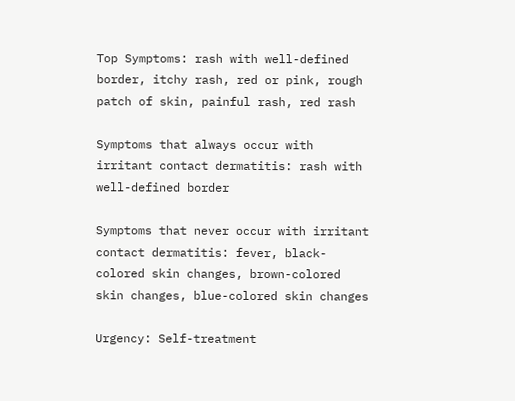Top Symptoms: rash with well-defined border, itchy rash, red or pink, rough patch of skin, painful rash, red rash

Symptoms that always occur with irritant contact dermatitis: rash with well-defined border

Symptoms that never occur with irritant contact dermatitis: fever, black-colored skin changes, brown-colored skin changes, blue-colored skin changes

Urgency: Self-treatment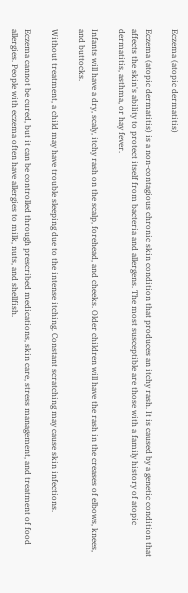Eczema (atopic dermatitis)

Eczema (atopic dermatitis) is a non-contagious chronic skin condition that produces an itchy rash. It is caused by a genetic condition that affects the skin's ability to protect itself from bacteria and allergens. The most susceptible are those with a family history of atopic dermatitis, asthma, or hay fever.

Infants will have a dry, scaly, itchy rash on the scalp, forehead, and cheeks. Older children will have the rash in the creases of elbows, knees, and buttocks.

Without treatment, a child may have trouble sleeping due to the intense itching. Constant scratching may cause skin infections.

Eczema cannot be cured, but it can be controlled through prescribed medications, skin care, stress management, and treatment of food allergies. People with eczema often have allergies to milk, nuts, and shellfish.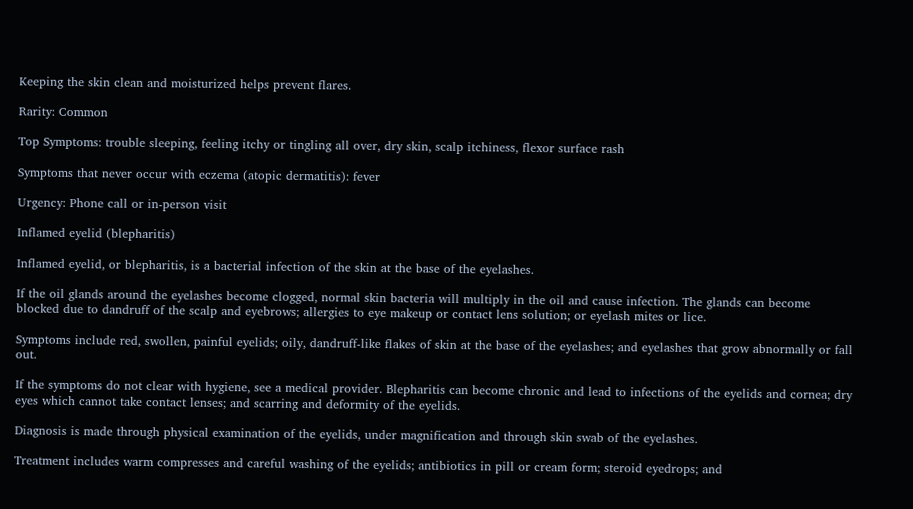Keeping the skin clean and moisturized helps prevent flares.

Rarity: Common

Top Symptoms: trouble sleeping, feeling itchy or tingling all over, dry skin, scalp itchiness, flexor surface rash

Symptoms that never occur with eczema (atopic dermatitis): fever

Urgency: Phone call or in-person visit

Inflamed eyelid (blepharitis)

Inflamed eyelid, or blepharitis, is a bacterial infection of the skin at the base of the eyelashes.

If the oil glands around the eyelashes become clogged, normal skin bacteria will multiply in the oil and cause infection. The glands can become blocked due to dandruff of the scalp and eyebrows; allergies to eye makeup or contact lens solution; or eyelash mites or lice.

Symptoms include red, swollen, painful eyelids; oily, dandruff-like flakes of skin at the base of the eyelashes; and eyelashes that grow abnormally or fall out.

If the symptoms do not clear with hygiene, see a medical provider. Blepharitis can become chronic and lead to infections of the eyelids and cornea; dry eyes which cannot take contact lenses; and scarring and deformity of the eyelids.

Diagnosis is made through physical examination of the eyelids, under magnification and through skin swab of the eyelashes.

Treatment includes warm compresses and careful washing of the eyelids; antibiotics in pill or cream form; steroid eyedrops; and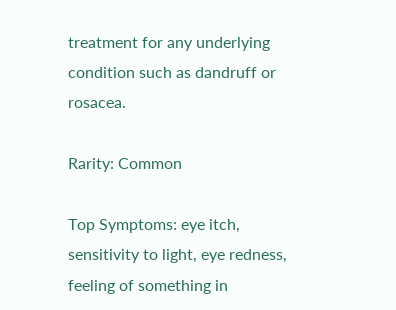treatment for any underlying condition such as dandruff or rosacea.

Rarity: Common

Top Symptoms: eye itch, sensitivity to light, eye redness, feeling of something in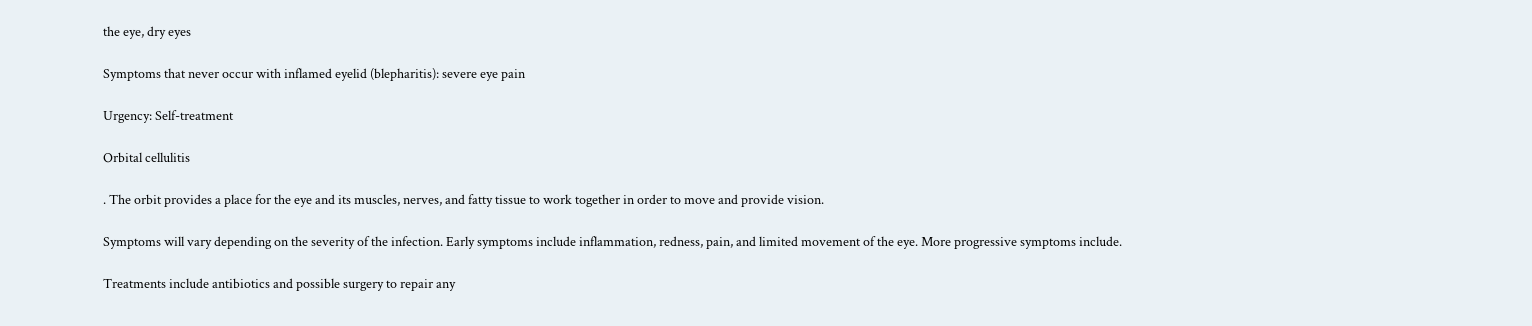the eye, dry eyes

Symptoms that never occur with inflamed eyelid (blepharitis): severe eye pain

Urgency: Self-treatment

Orbital cellulitis

. The orbit provides a place for the eye and its muscles, nerves, and fatty tissue to work together in order to move and provide vision.

Symptoms will vary depending on the severity of the infection. Early symptoms include inflammation, redness, pain, and limited movement of the eye. More progressive symptoms include.

Treatments include antibiotics and possible surgery to repair any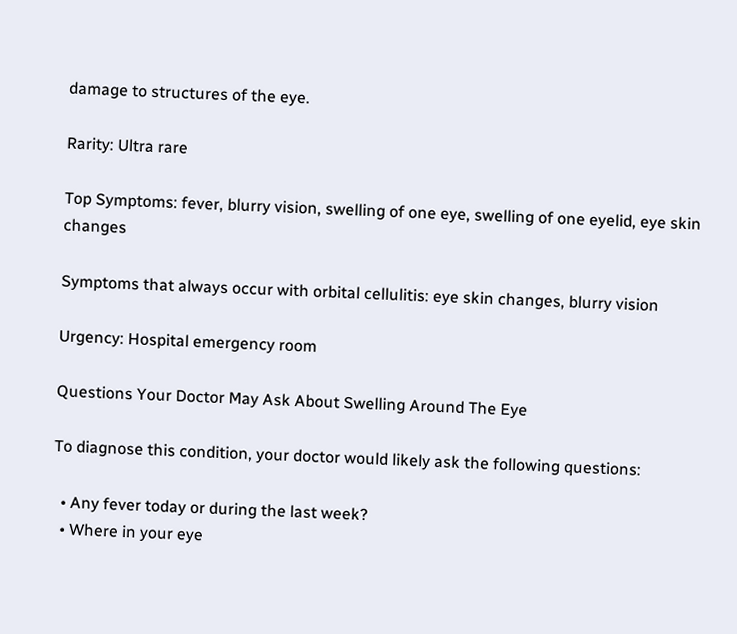damage to structures of the eye.

Rarity: Ultra rare

Top Symptoms: fever, blurry vision, swelling of one eye, swelling of one eyelid, eye skin changes

Symptoms that always occur with orbital cellulitis: eye skin changes, blurry vision

Urgency: Hospital emergency room

Questions Your Doctor May Ask About Swelling Around The Eye

To diagnose this condition, your doctor would likely ask the following questions:

  • Any fever today or during the last week?
  • Where in your eye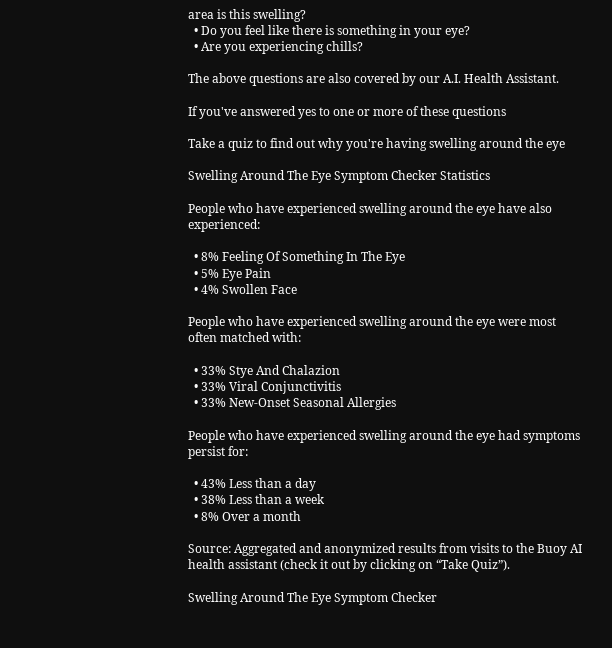area is this swelling?
  • Do you feel like there is something in your eye?
  • Are you experiencing chills?

The above questions are also covered by our A.I. Health Assistant.

If you've answered yes to one or more of these questions

Take a quiz to find out why you're having swelling around the eye

Swelling Around The Eye Symptom Checker Statistics

People who have experienced swelling around the eye have also experienced:

  • 8% Feeling Of Something In The Eye
  • 5% Eye Pain
  • 4% Swollen Face

People who have experienced swelling around the eye were most often matched with:

  • 33% Stye And Chalazion
  • 33% Viral Conjunctivitis
  • 33% New-Onset Seasonal Allergies

People who have experienced swelling around the eye had symptoms persist for:

  • 43% Less than a day
  • 38% Less than a week
  • 8% Over a month

Source: Aggregated and anonymized results from visits to the Buoy AI health assistant (check it out by clicking on “Take Quiz”).

Swelling Around The Eye Symptom Checker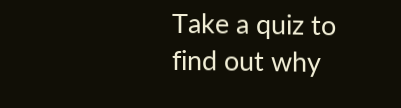Take a quiz to find out why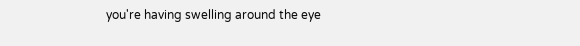you're having swelling around the eye